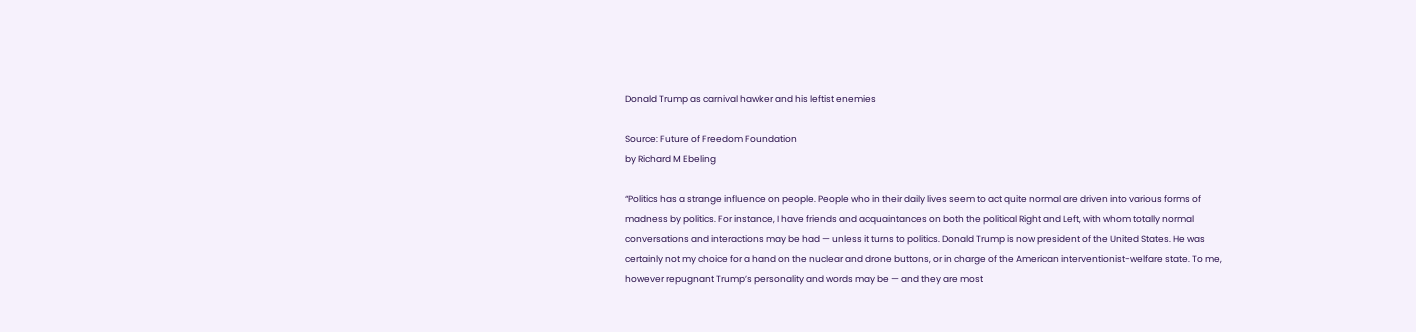Donald Trump as carnival hawker and his leftist enemies

Source: Future of Freedom Foundation
by Richard M Ebeling

“Politics has a strange influence on people. People who in their daily lives seem to act quite normal are driven into various forms of madness by politics. For instance, I have friends and acquaintances on both the political Right and Left, with whom totally normal conversations and interactions may be had — unless it turns to politics. Donald Trump is now president of the United States. He was certainly not my choice for a hand on the nuclear and drone buttons, or in charge of the American interventionist-welfare state. To me, however repugnant Trump’s personality and words may be — and they are most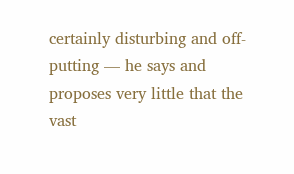certainly disturbing and off-putting — he says and proposes very little that the vast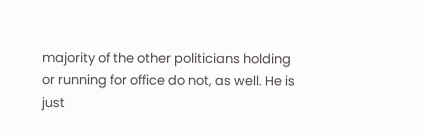majority of the other politicians holding or running for office do not, as well. He is just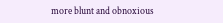more blunt and obnoxious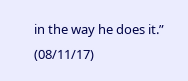in the way he does it.” (08/11/17)